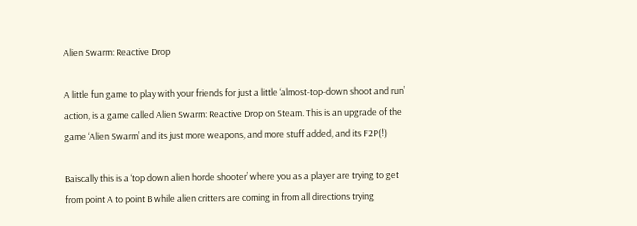Alien Swarm: Reactive Drop

A little fun game to play with your friends for just a little ‘almost-top-down shoot and run’ action, is a game called Alien Swarm: Reactive Drop on Steam. This is an upgrade of the game ‘Alien Swarm’ and its just more weapons, and more stuff added, and its F2P(!)

Baiscally this is a ‘top down alien horde shooter’ where you as a player are trying to get from point A to point B while alien critters are coming in from all directions trying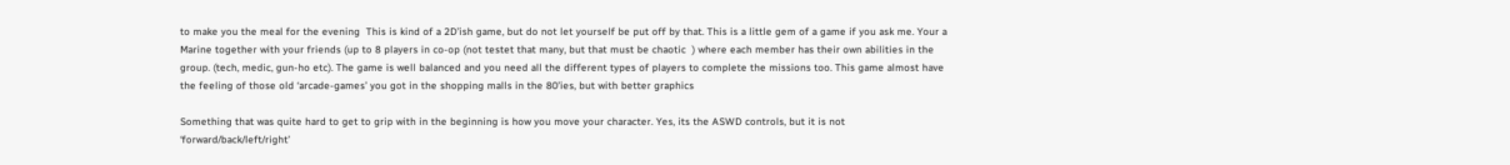to make you the meal for the evening  This is kind of a 2D’ish game, but do not let yourself be put off by that. This is a little gem of a game if you ask me. Your a Marine together with your friends (up to 8 players in co-op (not testet that many, but that must be chaotic  ) where each member has their own abilities in the group. (tech, medic, gun-ho etc). The game is well balanced and you need all the different types of players to complete the missions too. This game almost have the feeling of those old ‘arcade-games’ you got in the shopping malls in the 80’ies, but with better graphics

Something that was quite hard to get to grip with in the beginning is how you move your character. Yes, its the ASWD controls, but it is not ‘forward/back/left/right’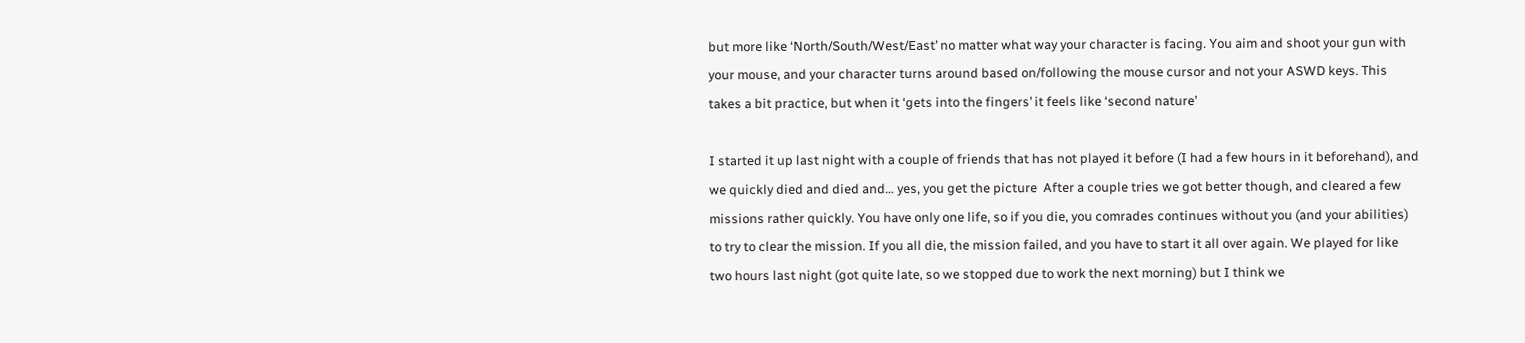but more like ‘North/South/West/East’ no matter what way your character is facing. You aim and shoot your gun with your mouse, and your character turns around based on/following the mouse cursor and not your ASWD keys. This takes a bit practice, but when it ‘gets into the fingers’ it feels like ‘second nature’

I started it up last night with a couple of friends that has not played it before (I had a few hours in it beforehand), and we quickly died and died and… yes, you get the picture  After a couple tries we got better though, and cleared a few missions rather quickly. You have only one life, so if you die, you comrades continues without you (and your abilities) to try to clear the mission. If you all die, the mission failed, and you have to start it all over again. We played for like two hours last night (got quite late, so we stopped due to work the next morning) but I think we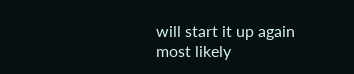will start it up again most likely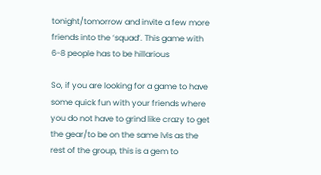tonight/tomorrow and invite a few more friends into the ‘squad’. This game with 6-8 people has to be hillarious

So, if you are looking for a game to have some quick fun with your friends where you do not have to grind like crazy to get the gear/to be on the same lvls as the rest of the group, this is a gem to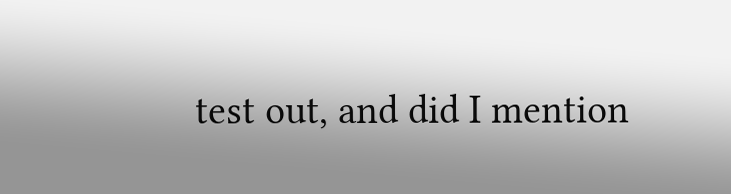test out, and did I mention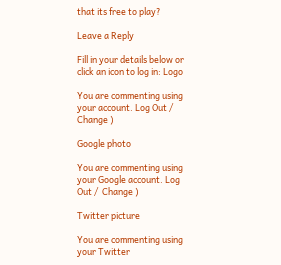that its free to play?

Leave a Reply

Fill in your details below or click an icon to log in: Logo

You are commenting using your account. Log Out /  Change )

Google photo

You are commenting using your Google account. Log Out /  Change )

Twitter picture

You are commenting using your Twitter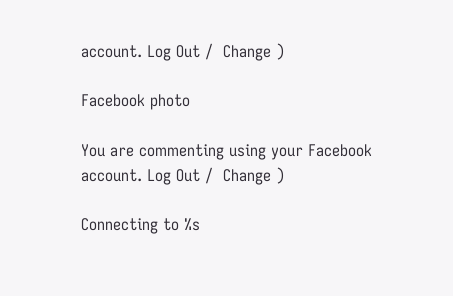account. Log Out /  Change )

Facebook photo

You are commenting using your Facebook account. Log Out /  Change )

Connecting to %s